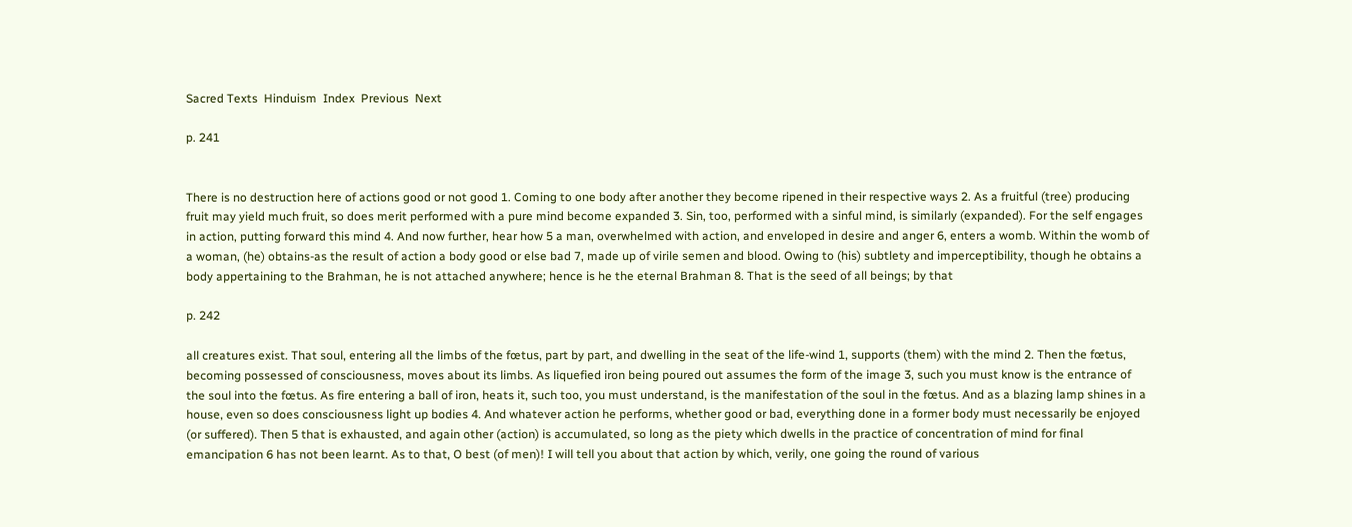Sacred Texts  Hinduism  Index  Previous  Next

p. 241


There is no destruction here of actions good or not good 1. Coming to one body after another they become ripened in their respective ways 2. As a fruitful (tree) producing fruit may yield much fruit, so does merit performed with a pure mind become expanded 3. Sin, too, performed with a sinful mind, is similarly (expanded). For the self engages in action, putting forward this mind 4. And now further, hear how 5 a man, overwhelmed with action, and enveloped in desire and anger 6, enters a womb. Within the womb of a woman, (he) obtains-as the result of action a body good or else bad 7, made up of virile semen and blood. Owing to (his) subtlety and imperceptibility, though he obtains a body appertaining to the Brahman, he is not attached anywhere; hence is he the eternal Brahman 8. That is the seed of all beings; by that

p. 242

all creatures exist. That soul, entering all the limbs of the fœtus, part by part, and dwelling in the seat of the life-wind 1, supports (them) with the mind 2. Then the fœtus, becoming possessed of consciousness, moves about its limbs. As liquefied iron being poured out assumes the form of the image 3, such you must know is the entrance of the soul into the fœtus. As fire entering a ball of iron, heats it, such too, you must understand, is the manifestation of the soul in the fœtus. And as a blazing lamp shines in a house, even so does consciousness light up bodies 4. And whatever action he performs, whether good or bad, everything done in a former body must necessarily be enjoyed (or suffered). Then 5 that is exhausted, and again other (action) is accumulated, so long as the piety which dwells in the practice of concentration of mind for final emancipation 6 has not been learnt. As to that, O best (of men)! I will tell you about that action by which, verily, one going the round of various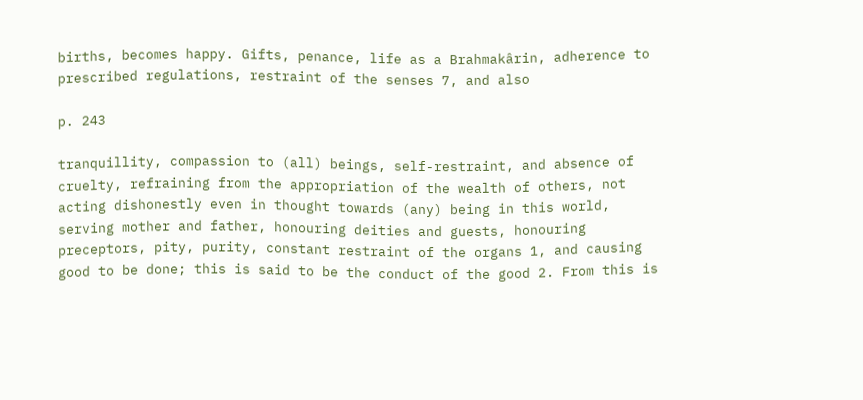births, becomes happy. Gifts, penance, life as a Brahmakârin, adherence to prescribed regulations, restraint of the senses 7, and also

p. 243

tranquillity, compassion to (all) beings, self-restraint, and absence of cruelty, refraining from the appropriation of the wealth of others, not acting dishonestly even in thought towards (any) being in this world, serving mother and father, honouring deities and guests, honouring preceptors, pity, purity, constant restraint of the organs 1, and causing good to be done; this is said to be the conduct of the good 2. From this is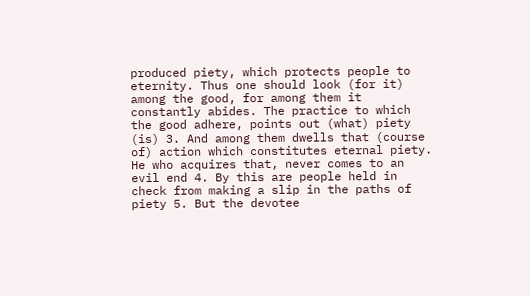produced piety, which protects people to eternity. Thus one should look (for it) among the good, for among them it constantly abides. The practice to which the good adhere, points out (what) piety (is) 3. And among them dwells that (course of) action which constitutes eternal piety. He who acquires that, never comes to an evil end 4. By this are people held in check from making a slip in the paths of piety 5. But the devotee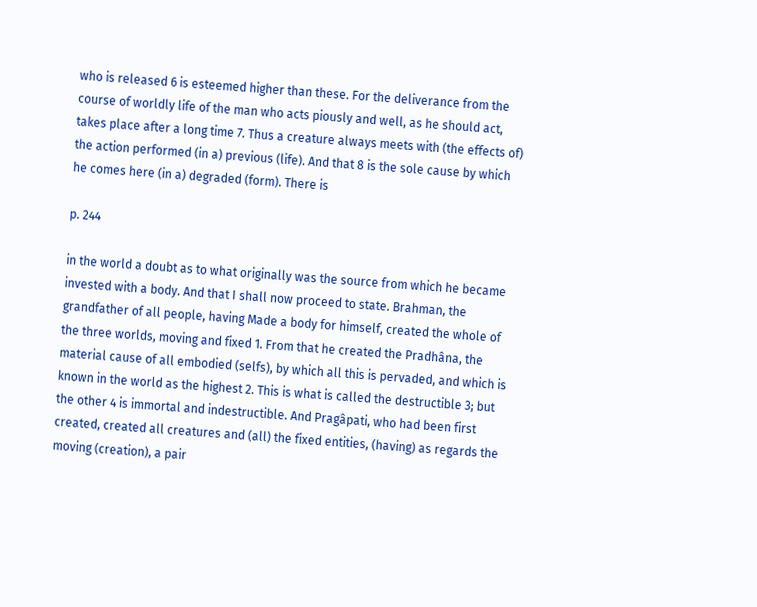who is released 6 is esteemed higher than these. For the deliverance from the course of worldly life of the man who acts piously and well, as he should act, takes place after a long time 7. Thus a creature always meets with (the effects of) the action performed (in a) previous (life). And that 8 is the sole cause by which he comes here (in a) degraded (form). There is

p. 244

in the world a doubt as to what originally was the source from which he became invested with a body. And that I shall now proceed to state. Brahman, the grandfather of all people, having Made a body for himself, created the whole of the three worlds, moving and fixed 1. From that he created the Pradhâna, the material cause of all embodied (selfs), by which all this is pervaded, and which is known in the world as the highest 2. This is what is called the destructible 3; but the other 4 is immortal and indestructible. And Pragâpati, who had been first created, created all creatures and (all) the fixed entities, (having) as regards the moving (creation), a pair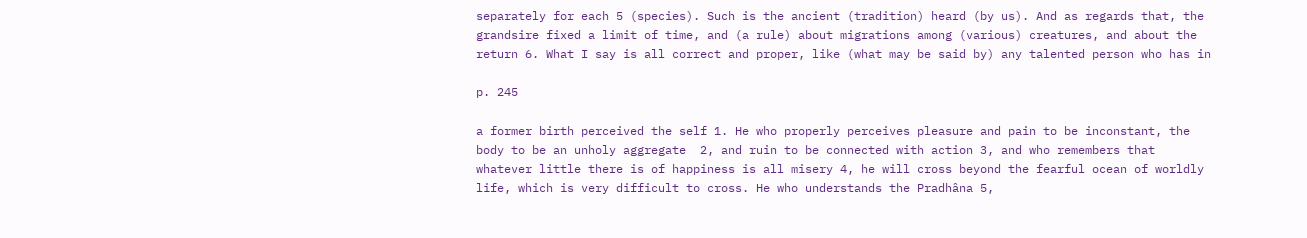separately for each 5 (species). Such is the ancient (tradition) heard (by us). And as regards that, the grandsire fixed a limit of time, and (a rule) about migrations among (various) creatures, and about the return 6. What I say is all correct and proper, like (what may be said by) any talented person who has in

p. 245

a former birth perceived the self 1. He who properly perceives pleasure and pain to be inconstant, the body to be an unholy aggregate  2, and ruin to be connected with action 3, and who remembers that whatever little there is of happiness is all misery 4, he will cross beyond the fearful ocean of worldly life, which is very difficult to cross. He who understands the Pradhâna 5,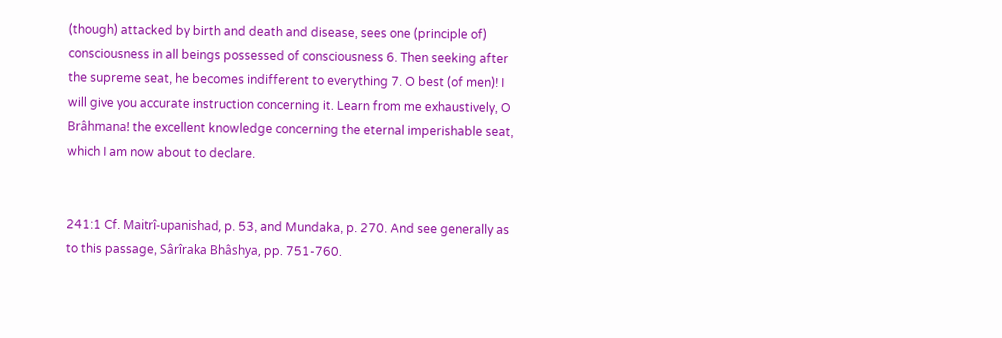(though) attacked by birth and death and disease, sees one (principle of) consciousness in all beings possessed of consciousness 6. Then seeking after the supreme seat, he becomes indifferent to everything 7. O best (of men)! I will give you accurate instruction concerning it. Learn from me exhaustively, O Brâhmana! the excellent knowledge concerning the eternal imperishable seat, which I am now about to declare.


241:1 Cf. Maitrî-upanishad, p. 53, and Mundaka, p. 270. And see generally as to this passage, Sârîraka Bhâshya, pp. 751-760.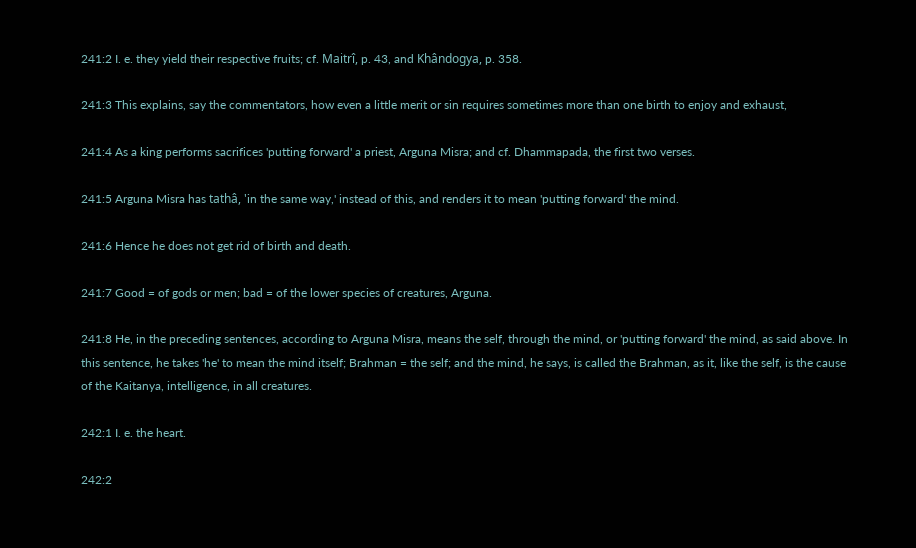241:2 I. e. they yield their respective fruits; cf. Maitrî, p. 43, and Khândogya, p. 358.

241:3 This explains, say the commentators, how even a little merit or sin requires sometimes more than one birth to enjoy and exhaust,

241:4 As a king performs sacrifices 'putting forward' a priest, Arguna Misra; and cf. Dhammapada, the first two verses.

241:5 Arguna Misra has tathâ, 'in the same way,' instead of this, and renders it to mean 'putting forward' the mind.

241:6 Hence he does not get rid of birth and death.

241:7 Good = of gods or men; bad = of the lower species of creatures, Arguna.

241:8 He, in the preceding sentences, according to Arguna Misra, means the self, through the mind, or 'putting forward' the mind, as said above. In this sentence, he takes 'he' to mean the mind itself; Brahman = the self; and the mind, he says, is called the Brahman, as it, like the self, is the cause of the Kaitanya, intelligence, in all creatures.

242:1 I. e. the heart.

242:2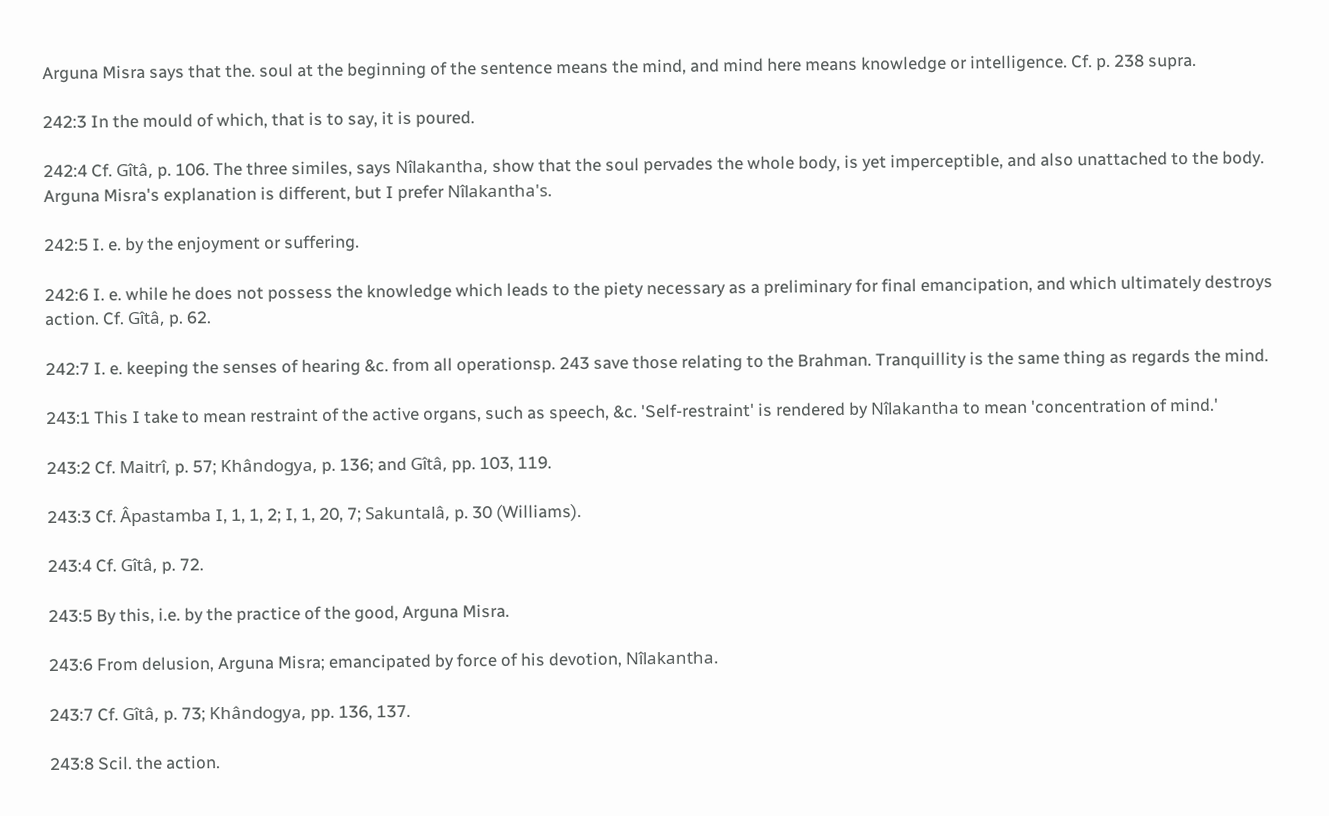Arguna Misra says that the. soul at the beginning of the sentence means the mind, and mind here means knowledge or intelligence. Cf. p. 238 supra.

242:3 In the mould of which, that is to say, it is poured.

242:4 Cf. Gîtâ, p. 106. The three similes, says Nîlakantha, show that the soul pervades the whole body, is yet imperceptible, and also unattached to the body. Arguna Misra's explanation is different, but I prefer Nîlakantha's.

242:5 I. e. by the enjoyment or suffering.

242:6 I. e. while he does not possess the knowledge which leads to the piety necessary as a preliminary for final emancipation, and which ultimately destroys action. Cf. Gîtâ, p. 62.

242:7 I. e. keeping the senses of hearing &c. from all operationsp. 243 save those relating to the Brahman. Tranquillity is the same thing as regards the mind.

243:1 This I take to mean restraint of the active organs, such as speech, &c. 'Self-restraint' is rendered by Nîlakantha to mean 'concentration of mind.'

243:2 Cf. Maitrî, p. 57; Khândogya, p. 136; and Gîtâ, pp. 103, 119.

243:3 Cf. Âpastamba I, 1, 1, 2; I, 1, 20, 7; Sakuntalâ, p. 30 (Williams).

243:4 Cf. Gîtâ, p. 72.

243:5 By this, i.e. by the practice of the good, Arguna Misra.

243:6 From delusion, Arguna Misra; emancipated by force of his devotion, Nîlakantha.

243:7 Cf. Gîtâ, p. 73; Khândogya, pp. 136, 137.

243:8 Scil. the action.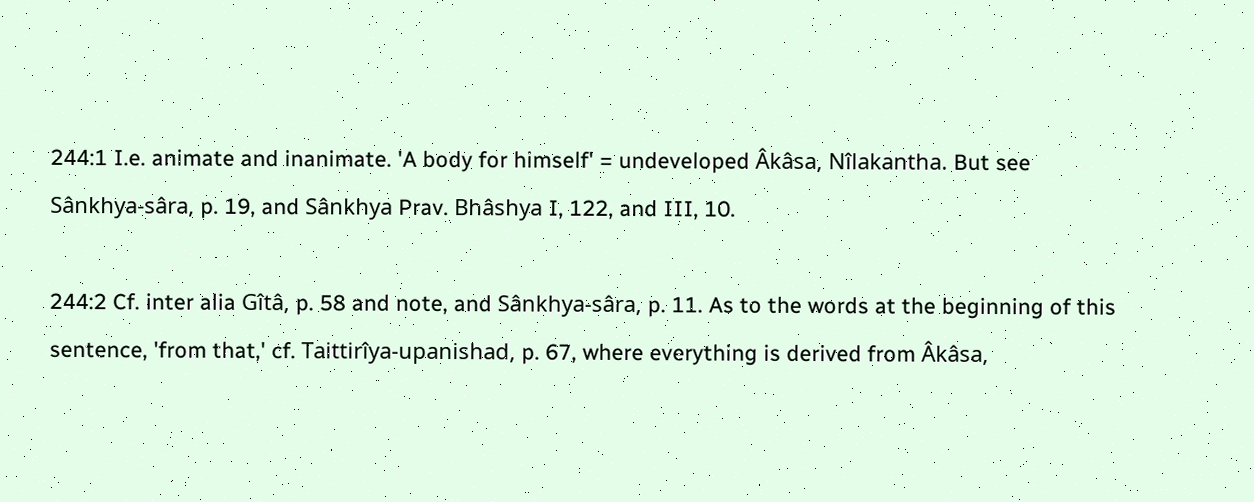244:1 I.e. animate and inanimate. 'A body for himself' = undeveloped Âkâsa, Nîlakantha. But see Sânkhya-sâra, p. 19, and Sânkhya Prav. Bhâshya I, 122, and III, 10.

244:2 Cf. inter alia Gîtâ, p. 58 and note, and Sânkhya-sâra, p. 11. As to the words at the beginning of this sentence, 'from that,' cf. Taittirîya-upanishad, p. 67, where everything is derived from Âkâsa,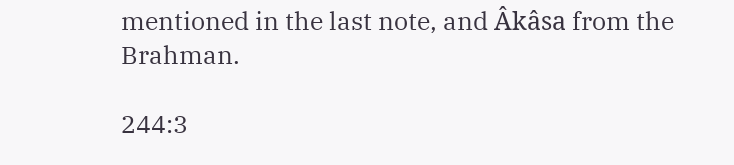mentioned in the last note, and Âkâsa from the Brahman.

244:3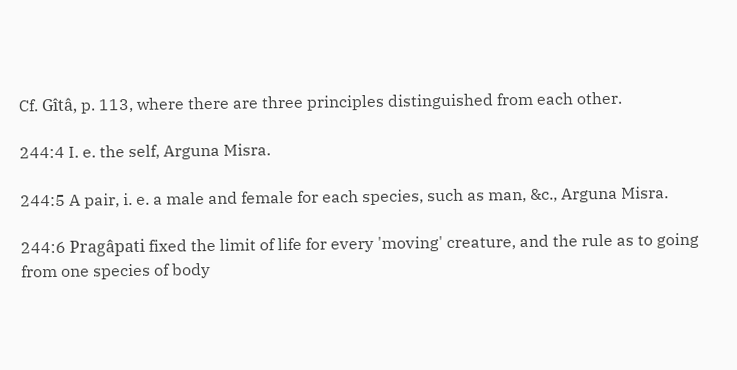Cf. Gîtâ, p. 113, where there are three principles distinguished from each other.

244:4 I. e. the self, Arguna Misra.

244:5 A pair, i. e. a male and female for each species, such as man, &c., Arguna Misra.

244:6 Pragâpati fixed the limit of life for every 'moving' creature, and the rule as to going from one species of body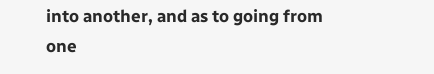into another, and as to going from one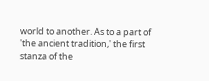world to another. As to a part of 'the ancient tradition,' the first stanza of the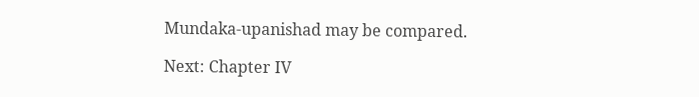Mundaka-upanishad may be compared.

Next: Chapter IV